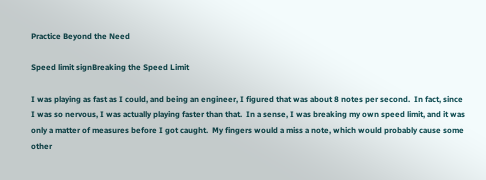Practice Beyond the Need

Speed limit signBreaking the Speed Limit

I was playing as fast as I could, and being an engineer, I figured that was about 8 notes per second.  In fact, since I was so nervous, I was actually playing faster than that.  In a sense, I was breaking my own speed limit, and it was only a matter of measures before I got caught.  My fingers would a miss a note, which would probably cause some other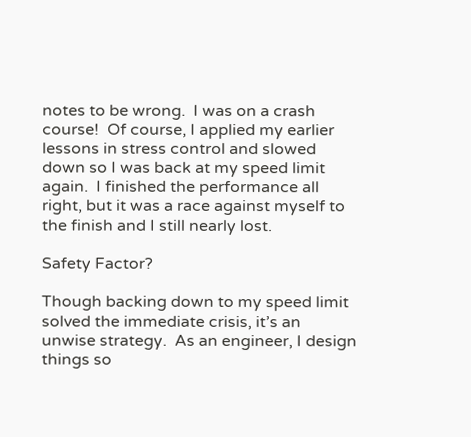notes to be wrong.  I was on a crash course!  Of course, I applied my earlier lessons in stress control and slowed down so I was back at my speed limit again.  I finished the performance all right, but it was a race against myself to the finish and I still nearly lost.

Safety Factor?

Though backing down to my speed limit solved the immediate crisis, it’s an unwise strategy.  As an engineer, I design things so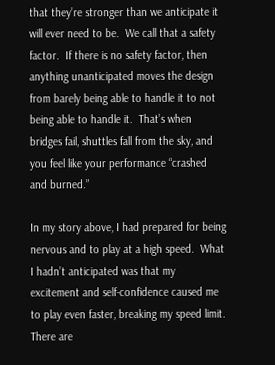that they’re stronger than we anticipate it will ever need to be.  We call that a safety factor.  If there is no safety factor, then anything unanticipated moves the design from barely being able to handle it to not being able to handle it.  That’s when bridges fail, shuttles fall from the sky, and you feel like your performance “crashed and burned.”

In my story above, I had prepared for being nervous and to play at a high speed.  What I hadn’t anticipated was that my excitement and self-confidence caused me to play even faster, breaking my speed limit.  There are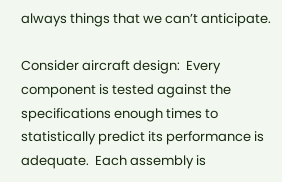always things that we can’t anticipate.

Consider aircraft design:  Every component is tested against the specifications enough times to statistically predict its performance is adequate.  Each assembly is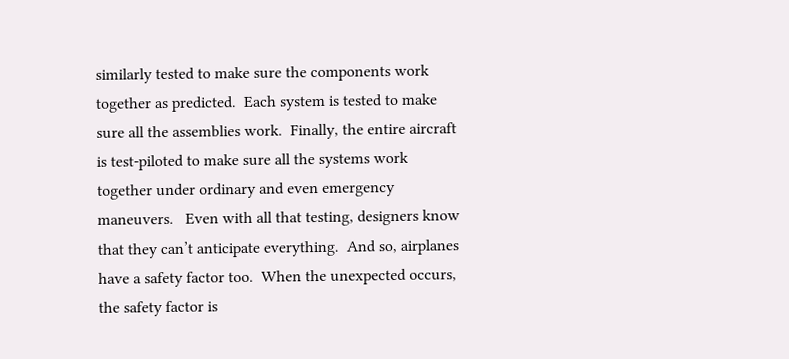similarly tested to make sure the components work together as predicted.  Each system is tested to make sure all the assemblies work.  Finally, the entire aircraft is test-piloted to make sure all the systems work together under ordinary and even emergency maneuvers.   Even with all that testing, designers know that they can’t anticipate everything.  And so, airplanes have a safety factor too.  When the unexpected occurs, the safety factor is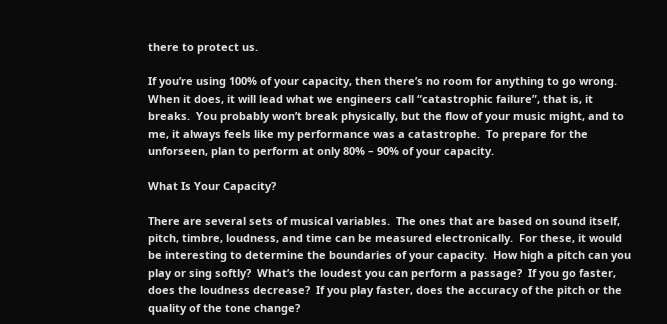there to protect us.

If you’re using 100% of your capacity, then there’s no room for anything to go wrong.  When it does, it will lead what we engineers call “catastrophic failure”, that is, it breaks.  You probably won’t break physically, but the flow of your music might, and to me, it always feels like my performance was a catastrophe.  To prepare for the unforseen, plan to perform at only 80% – 90% of your capacity.

What Is Your Capacity?

There are several sets of musical variables.  The ones that are based on sound itself, pitch, timbre, loudness, and time can be measured electronically.  For these, it would be interesting to determine the boundaries of your capacity.  How high a pitch can you play or sing softly?  What’s the loudest you can perform a passage?  If you go faster, does the loudness decrease?  If you play faster, does the accuracy of the pitch or the quality of the tone change?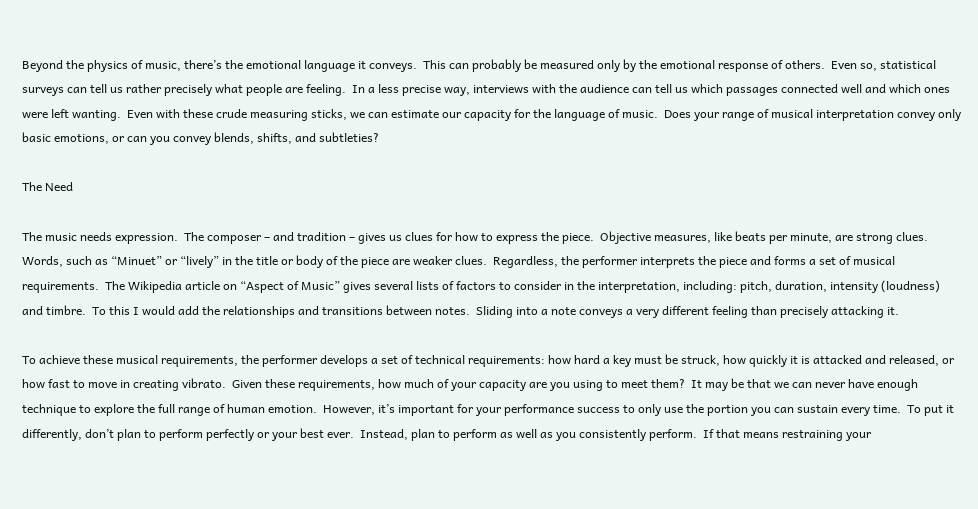Beyond the physics of music, there’s the emotional language it conveys.  This can probably be measured only by the emotional response of others.  Even so, statistical surveys can tell us rather precisely what people are feeling.  In a less precise way, interviews with the audience can tell us which passages connected well and which ones were left wanting.  Even with these crude measuring sticks, we can estimate our capacity for the language of music.  Does your range of musical interpretation convey only basic emotions, or can you convey blends, shifts, and subtleties?

The Need

The music needs expression.  The composer – and tradition – gives us clues for how to express the piece.  Objective measures, like beats per minute, are strong clues.  Words, such as “Minuet” or “lively” in the title or body of the piece are weaker clues.  Regardless, the performer interprets the piece and forms a set of musical requirements.  The Wikipedia article on “Aspect of Music” gives several lists of factors to consider in the interpretation, including: pitch, duration, intensity (loudness) and timbre.  To this I would add the relationships and transitions between notes.  Sliding into a note conveys a very different feeling than precisely attacking it.

To achieve these musical requirements, the performer develops a set of technical requirements: how hard a key must be struck, how quickly it is attacked and released, or how fast to move in creating vibrato.  Given these requirements, how much of your capacity are you using to meet them?  It may be that we can never have enough technique to explore the full range of human emotion.  However, it’s important for your performance success to only use the portion you can sustain every time.  To put it differently, don’t plan to perform perfectly or your best ever.  Instead, plan to perform as well as you consistently perform.  If that means restraining your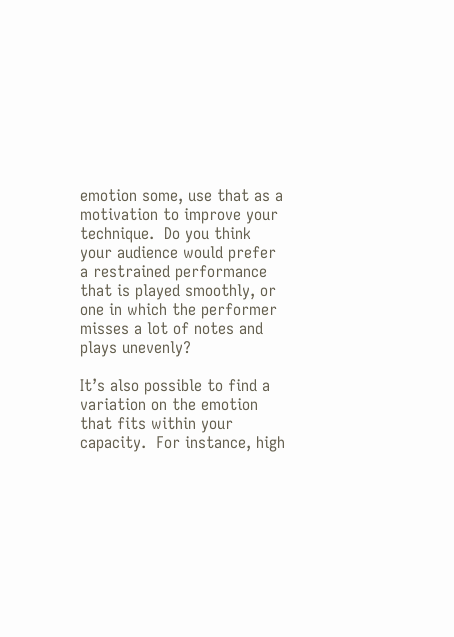emotion some, use that as a motivation to improve your technique.  Do you think your audience would prefer a restrained performance that is played smoothly, or one in which the performer misses a lot of notes and plays unevenly?

It’s also possible to find a variation on the emotion that fits within your capacity.  For instance, high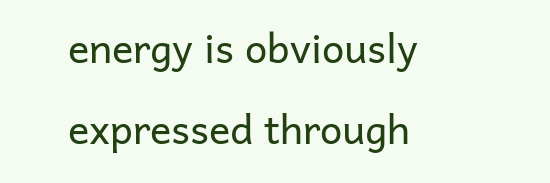energy is obviously expressed through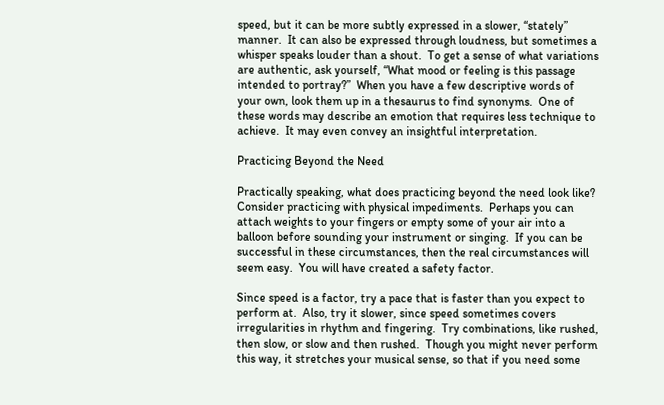speed, but it can be more subtly expressed in a slower, “stately” manner.  It can also be expressed through loudness, but sometimes a whisper speaks louder than a shout.  To get a sense of what variations are authentic, ask yourself, “What mood or feeling is this passage intended to portray?”  When you have a few descriptive words of your own, look them up in a thesaurus to find synonyms.  One of these words may describe an emotion that requires less technique to achieve.  It may even convey an insightful interpretation.

Practicing Beyond the Need

Practically speaking, what does practicing beyond the need look like?  Consider practicing with physical impediments.  Perhaps you can attach weights to your fingers or empty some of your air into a balloon before sounding your instrument or singing.  If you can be successful in these circumstances, then the real circumstances will seem easy.  You will have created a safety factor.

Since speed is a factor, try a pace that is faster than you expect to perform at.  Also, try it slower, since speed sometimes covers irregularities in rhythm and fingering.  Try combinations, like rushed, then slow, or slow and then rushed.  Though you might never perform this way, it stretches your musical sense, so that if you need some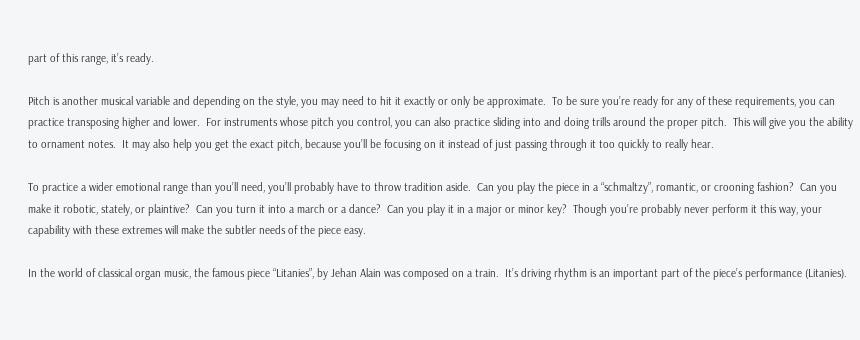part of this range, it’s ready.

Pitch is another musical variable and depending on the style, you may need to hit it exactly or only be approximate.  To be sure you’re ready for any of these requirements, you can practice transposing higher and lower.  For instruments whose pitch you control, you can also practice sliding into and doing trills around the proper pitch.  This will give you the ability to ornament notes.  It may also help you get the exact pitch, because you’ll be focusing on it instead of just passing through it too quickly to really hear.

To practice a wider emotional range than you’ll need, you’ll probably have to throw tradition aside.  Can you play the piece in a “schmaltzy”, romantic, or crooning fashion?  Can you make it robotic, stately, or plaintive?  Can you turn it into a march or a dance?  Can you play it in a major or minor key?  Though you’re probably never perform it this way, your capability with these extremes will make the subtler needs of the piece easy.

In the world of classical organ music, the famous piece “Litanies”, by Jehan Alain was composed on a train.  It’s driving rhythm is an important part of the piece’s performance (Litanies).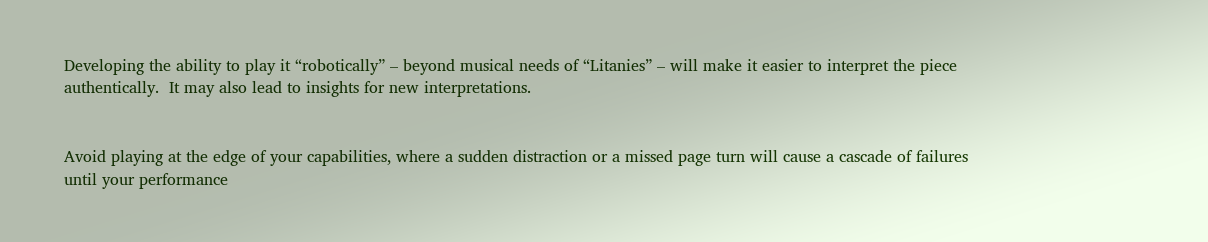Developing the ability to play it “robotically” – beyond musical needs of “Litanies” – will make it easier to interpret the piece authentically.  It may also lead to insights for new interpretations.


Avoid playing at the edge of your capabilities, where a sudden distraction or a missed page turn will cause a cascade of failures until your performance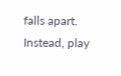falls apart.  Instead, play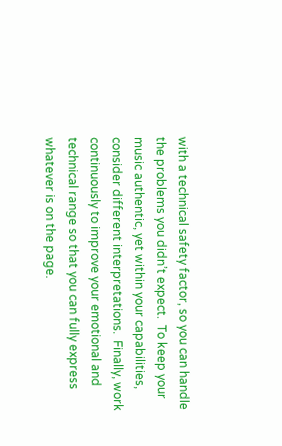with a technical safety factor, so you can handle the problems you didn’t expect.  To keep your music authentic, yet within your capabilities, consider different interpretations.  Finally, work continuously to improve your emotional and technical range so that you can fully express whatever is on the page.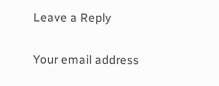Leave a Reply

Your email address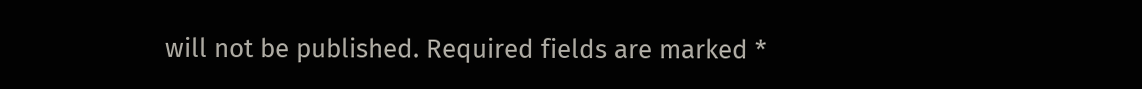will not be published. Required fields are marked *